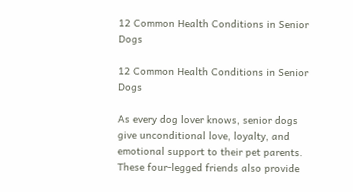12 Common Health Conditions in Senior Dogs

12 Common Health Conditions in Senior Dogs

As every dog lover knows, senior dogs give unconditional love, loyalty, and emotional support to their pet parents. These four-legged friends also provide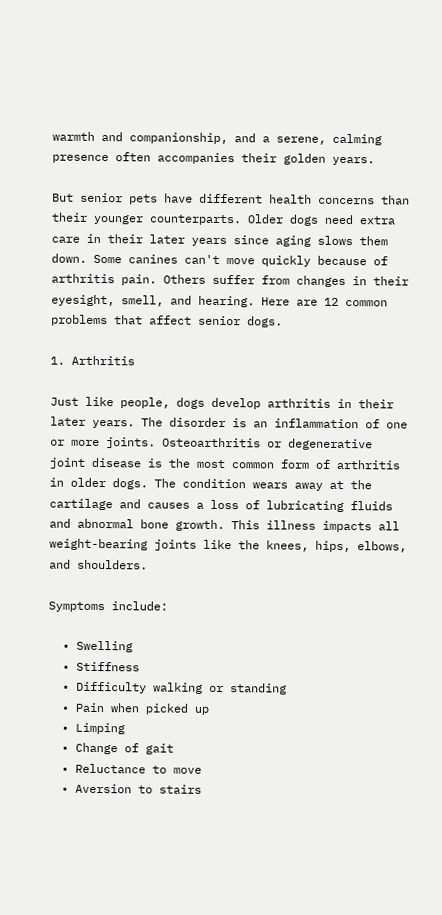warmth and companionship, and a serene, calming presence often accompanies their golden years.

But senior pets have different health concerns than their younger counterparts. Older dogs need extra care in their later years since aging slows them down. Some canines can't move quickly because of arthritis pain. Others suffer from changes in their eyesight, smell, and hearing. Here are 12 common problems that affect senior dogs.

1. Arthritis

Just like people, dogs develop arthritis in their later years. The disorder is an inflammation of one or more joints. Osteoarthritis or degenerative joint disease is the most common form of arthritis in older dogs. The condition wears away at the cartilage and causes a loss of lubricating fluids and abnormal bone growth. This illness impacts all weight-bearing joints like the knees, hips, elbows, and shoulders.

Symptoms include:

  • Swelling
  • Stiffness
  • Difficulty walking or standing
  • Pain when picked up
  • Limping
  • Change of gait
  • Reluctance to move
  • Aversion to stairs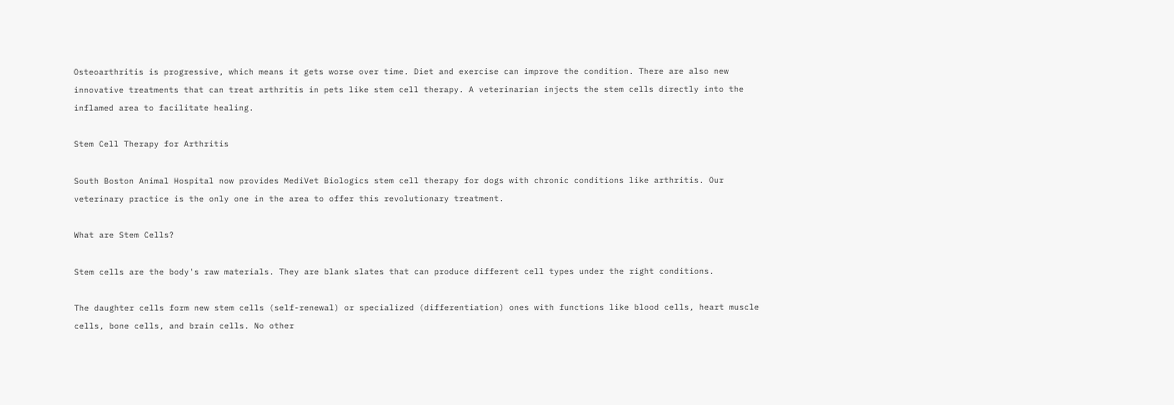Osteoarthritis is progressive, which means it gets worse over time. Diet and exercise can improve the condition. There are also new innovative treatments that can treat arthritis in pets like stem cell therapy. A veterinarian injects the stem cells directly into the inflamed area to facilitate healing.

Stem Cell Therapy for Arthritis

South Boston Animal Hospital now provides MediVet Biologics stem cell therapy for dogs with chronic conditions like arthritis. Our veterinary practice is the only one in the area to offer this revolutionary treatment.

What are Stem Cells?

Stem cells are the body's raw materials. They are blank slates that can produce different cell types under the right conditions.

The daughter cells form new stem cells (self-renewal) or specialized (differentiation) ones with functions like blood cells, heart muscle cells, bone cells, and brain cells. No other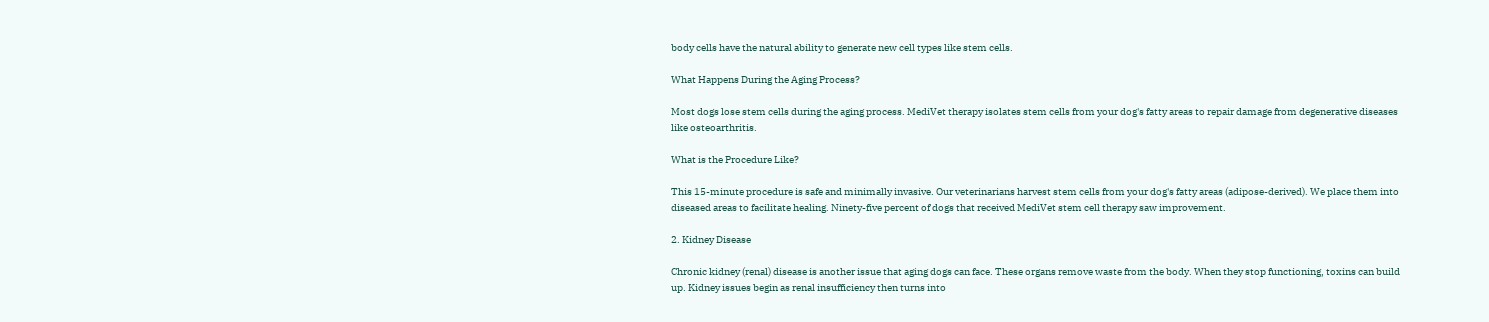body cells have the natural ability to generate new cell types like stem cells.

What Happens During the Aging Process?

Most dogs lose stem cells during the aging process. MediVet therapy isolates stem cells from your dog's fatty areas to repair damage from degenerative diseases like osteoarthritis.

What is the Procedure Like?

This 15-minute procedure is safe and minimally invasive. Our veterinarians harvest stem cells from your dog's fatty areas (adipose-derived). We place them into diseased areas to facilitate healing. Ninety-five percent of dogs that received MediVet stem cell therapy saw improvement.

2. Kidney Disease

Chronic kidney (renal) disease is another issue that aging dogs can face. These organs remove waste from the body. When they stop functioning, toxins can build up. Kidney issues begin as renal insufficiency then turns into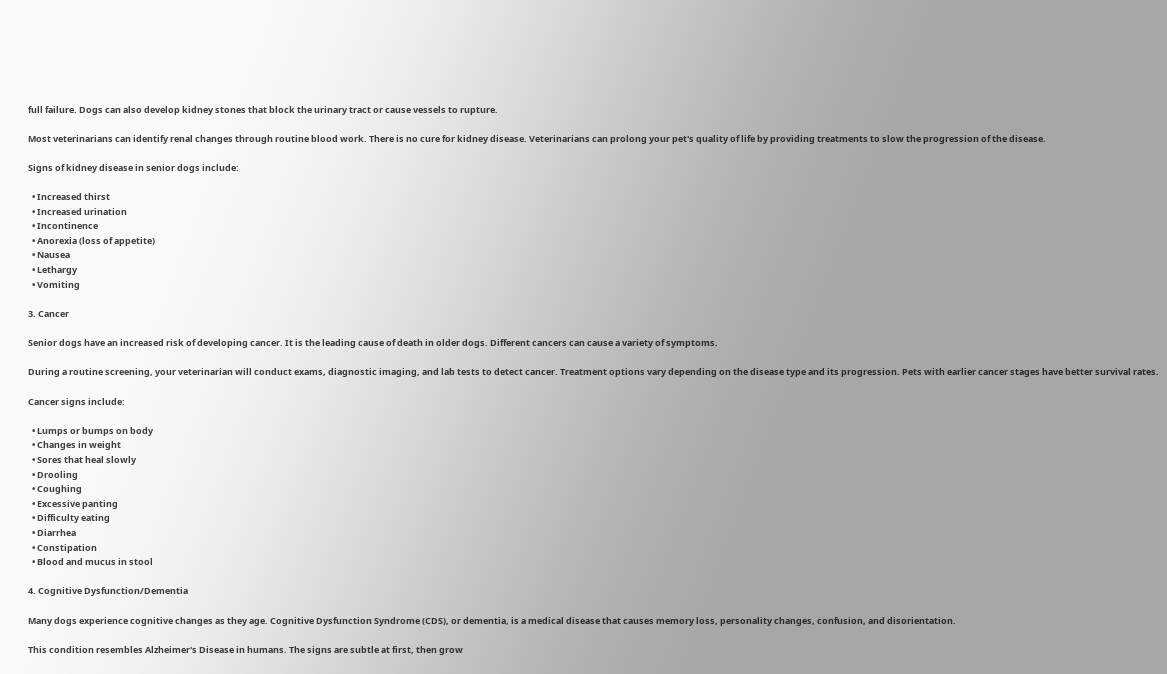full failure. Dogs can also develop kidney stones that block the urinary tract or cause vessels to rupture.

Most veterinarians can identify renal changes through routine blood work. There is no cure for kidney disease. Veterinarians can prolong your pet's quality of life by providing treatments to slow the progression of the disease.

Signs of kidney disease in senior dogs include:

  • Increased thirst
  • Increased urination
  • Incontinence
  • Anorexia (loss of appetite)
  • Nausea
  • Lethargy
  • Vomiting

3. Cancer

Senior dogs have an increased risk of developing cancer. It is the leading cause of death in older dogs. Different cancers can cause a variety of symptoms.

During a routine screening, your veterinarian will conduct exams, diagnostic imaging, and lab tests to detect cancer. Treatment options vary depending on the disease type and its progression. Pets with earlier cancer stages have better survival rates.

Cancer signs include:

  • Lumps or bumps on body
  • Changes in weight
  • Sores that heal slowly
  • Drooling
  • Coughing
  • Excessive panting
  • Difficulty eating
  • Diarrhea
  • Constipation
  • Blood and mucus in stool

4. Cognitive Dysfunction/Dementia

Many dogs experience cognitive changes as they age. Cognitive Dysfunction Syndrome (CDS), or dementia, is a medical disease that causes memory loss, personality changes, confusion, and disorientation.

This condition resembles Alzheimer's Disease in humans. The signs are subtle at first, then grow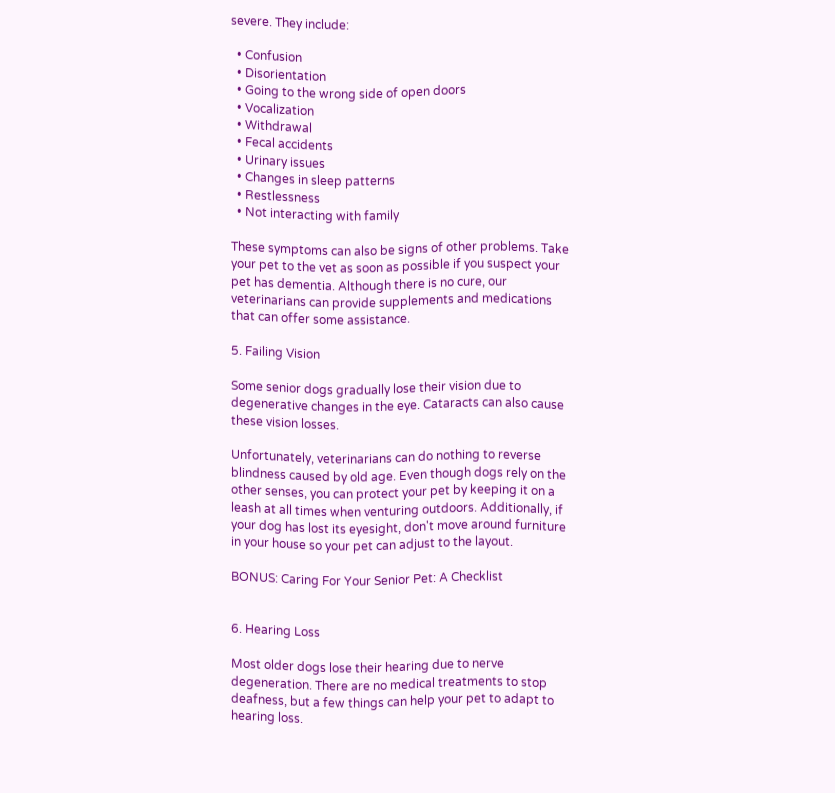severe. They include:

  • Confusion
  • Disorientation
  • Going to the wrong side of open doors
  • Vocalization
  • Withdrawal
  • Fecal accidents
  • Urinary issues
  • Changes in sleep patterns
  • Restlessness
  • Not interacting with family

These symptoms can also be signs of other problems. Take your pet to the vet as soon as possible if you suspect your pet has dementia. Although there is no cure, our veterinarians can provide supplements and medications that can offer some assistance.

5. Failing Vision

Some senior dogs gradually lose their vision due to degenerative changes in the eye. Cataracts can also cause these vision losses.

Unfortunately, veterinarians can do nothing to reverse blindness caused by old age. Even though dogs rely on the other senses, you can protect your pet by keeping it on a leash at all times when venturing outdoors. Additionally, if your dog has lost its eyesight, don't move around furniture in your house so your pet can adjust to the layout.

BONUS: Caring For Your Senior Pet: A Checklist


6. Hearing Loss

Most older dogs lose their hearing due to nerve degeneration. There are no medical treatments to stop deafness, but a few things can help your pet to adapt to hearing loss.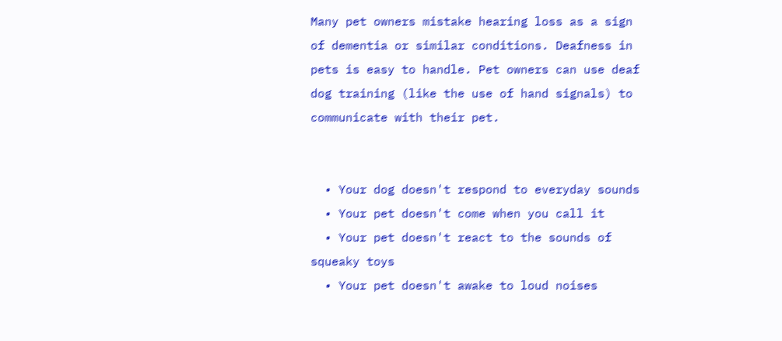Many pet owners mistake hearing loss as a sign of dementia or similar conditions. Deafness in pets is easy to handle. Pet owners can use deaf dog training (like the use of hand signals) to communicate with their pet.


  • Your dog doesn't respond to everyday sounds
  • Your pet doesn't come when you call it
  • Your pet doesn't react to the sounds of squeaky toys
  • Your pet doesn't awake to loud noises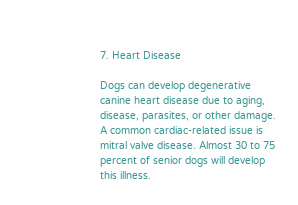7. Heart Disease

Dogs can develop degenerative canine heart disease due to aging, disease, parasites, or other damage. A common cardiac-related issue is mitral valve disease. Almost 30 to 75 percent of senior dogs will develop this illness.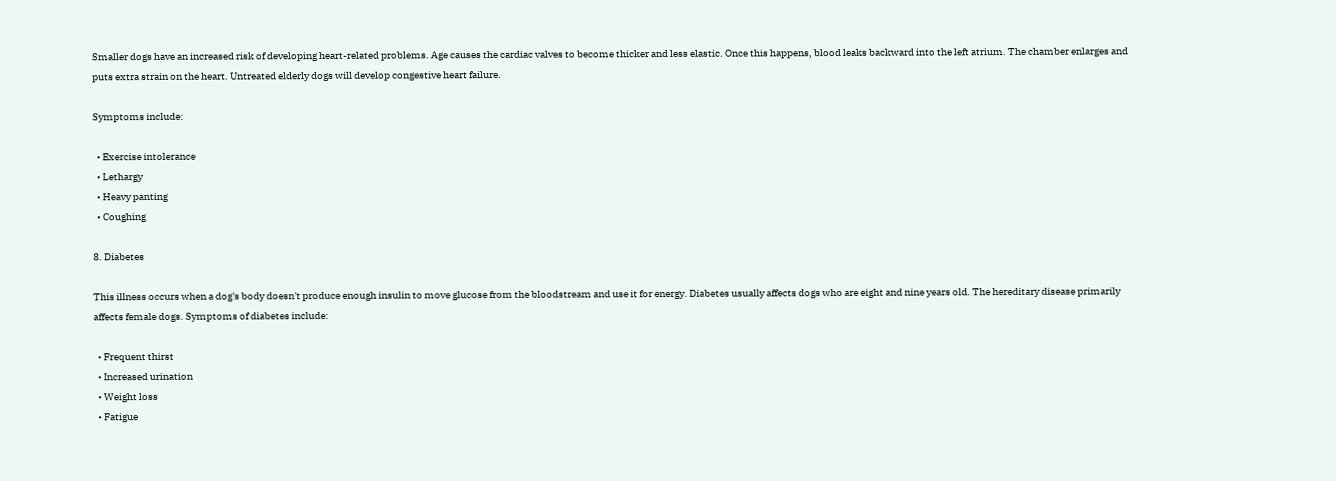Smaller dogs have an increased risk of developing heart-related problems. Age causes the cardiac valves to become thicker and less elastic. Once this happens, blood leaks backward into the left atrium. The chamber enlarges and puts extra strain on the heart. Untreated elderly dogs will develop congestive heart failure.

Symptoms include:

  • Exercise intolerance
  • Lethargy
  • Heavy panting
  • Coughing

8. Diabetes

This illness occurs when a dog's body doesn't produce enough insulin to move glucose from the bloodstream and use it for energy. Diabetes usually affects dogs who are eight and nine years old. The hereditary disease primarily affects female dogs. Symptoms of diabetes include:

  • Frequent thirst
  • Increased urination
  • Weight loss
  • Fatigue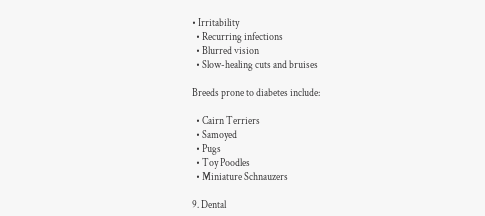• Irritability
  • Recurring infections
  • Blurred vision
  • Slow-healing cuts and bruises

Breeds prone to diabetes include:

  • Cairn Terriers
  • Samoyed
  • Pugs
  • Toy Poodles
  • Miniature Schnauzers

9. Dental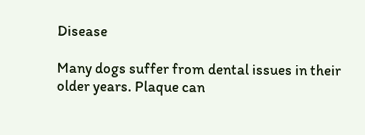Disease

Many dogs suffer from dental issues in their older years. Plaque can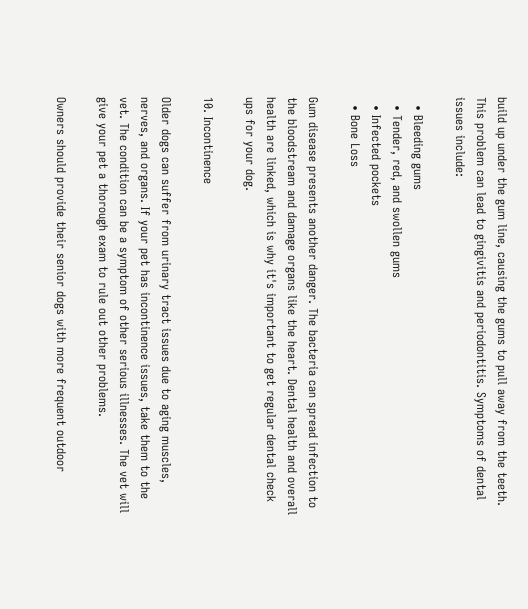build up under the gum line, causing the gums to pull away from the teeth. This problem can lead to gingivitis and periodontitis. Symptoms of dental issues include:

  • Bleeding gums
  • Tender, red, and swollen gums
  • Infected pockets
  • Bone Loss

Gum disease presents another danger. The bacteria can spread infection to the bloodstream and damage organs like the heart. Dental health and overall health are linked, which is why it's important to get regular dental check ups for your dog.

10. Incontinence

Older dogs can suffer from urinary tract issues due to aging muscles, nerves, and organs. If your pet has incontinence issues, take them to the vet. The condition can be a symptom of other serious illnesses. The vet will give your pet a thorough exam to rule out other problems.

Owners should provide their senior dogs with more frequent outdoor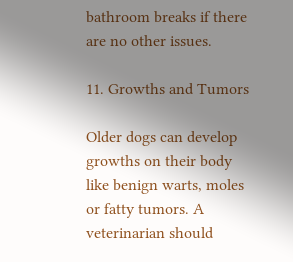bathroom breaks if there are no other issues.

11. Growths and Tumors

Older dogs can develop growths on their body like benign warts, moles or fatty tumors. A veterinarian should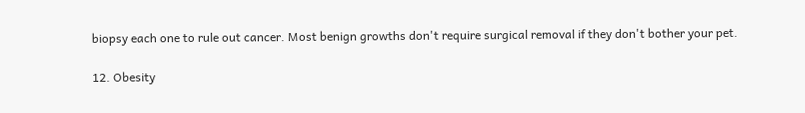biopsy each one to rule out cancer. Most benign growths don't require surgical removal if they don't bother your pet.

12. Obesity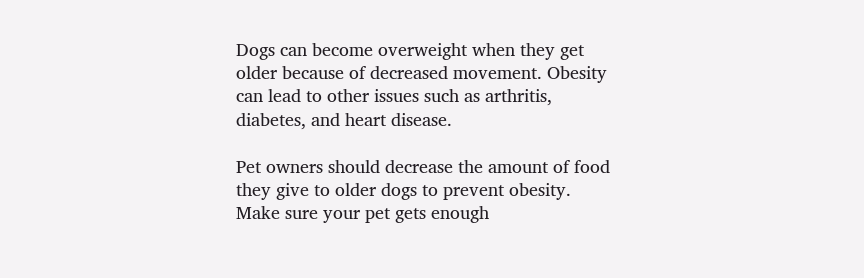Dogs can become overweight when they get older because of decreased movement. Obesity can lead to other issues such as arthritis, diabetes, and heart disease.

Pet owners should decrease the amount of food they give to older dogs to prevent obesity. Make sure your pet gets enough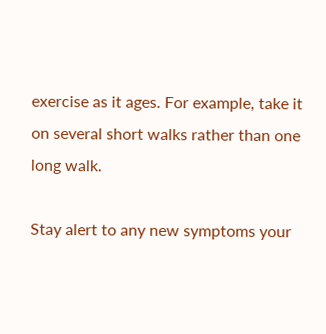exercise as it ages. For example, take it on several short walks rather than one long walk.

Stay alert to any new symptoms your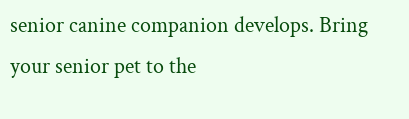senior canine companion develops. Bring your senior pet to the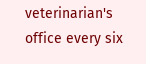veterinarian's office every six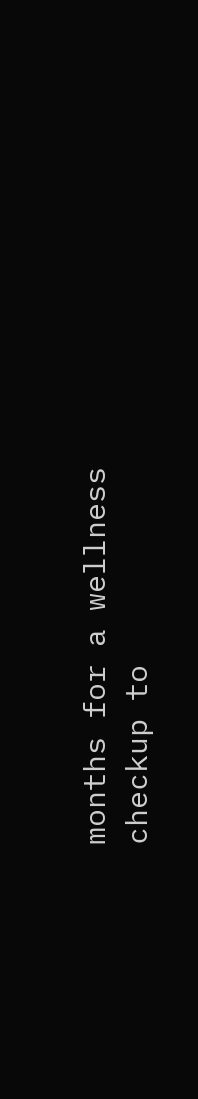months for a wellness checkup to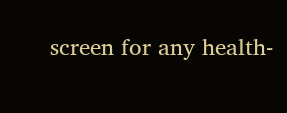screen for any health-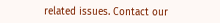related issues. Contact our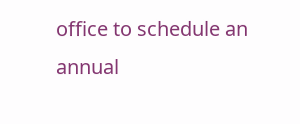office to schedule an annual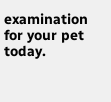examination for your pet today.